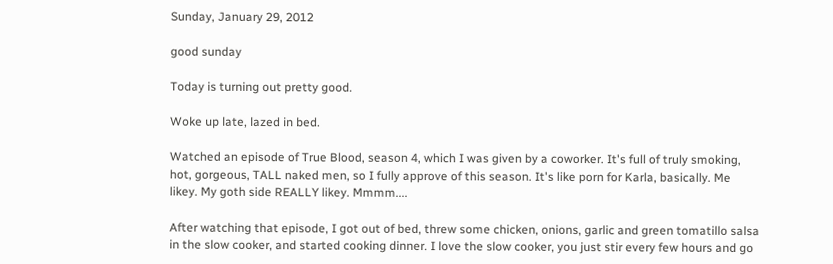Sunday, January 29, 2012

good sunday

Today is turning out pretty good.

Woke up late, lazed in bed.

Watched an episode of True Blood, season 4, which I was given by a coworker. It's full of truly smoking, hot, gorgeous, TALL naked men, so I fully approve of this season. It's like porn for Karla, basically. Me likey. My goth side REALLY likey. Mmmm....

After watching that episode, I got out of bed, threw some chicken, onions, garlic and green tomatillo salsa in the slow cooker, and started cooking dinner. I love the slow cooker, you just stir every few hours and go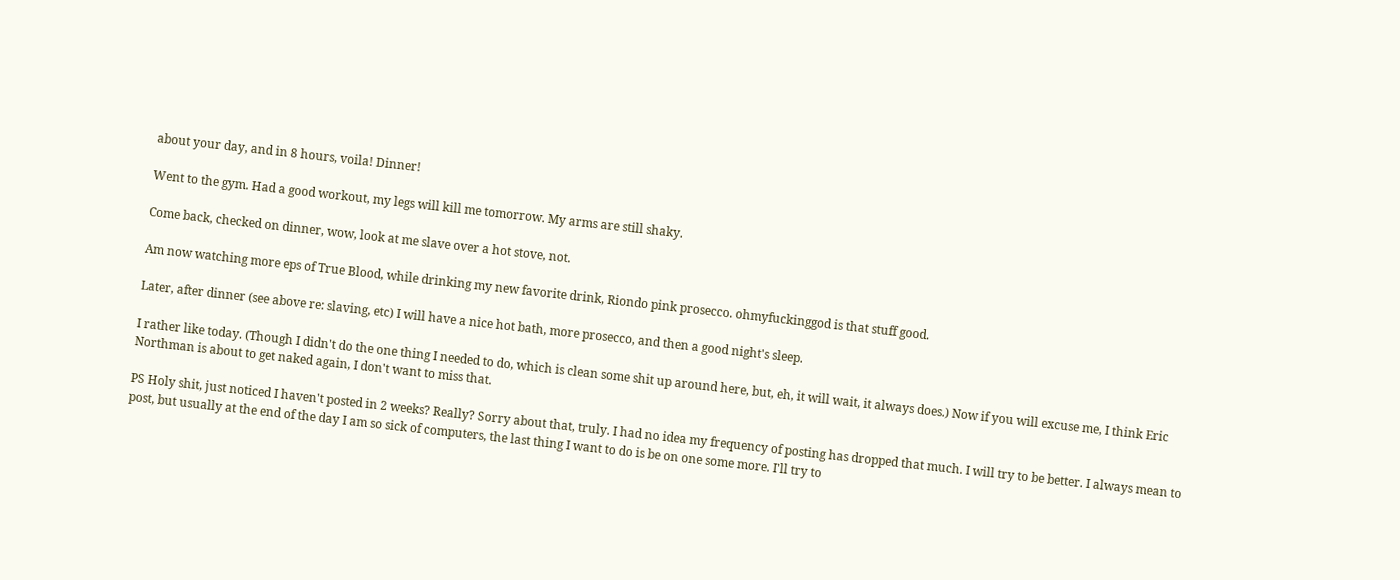about your day, and in 8 hours, voila! Dinner!

Went to the gym. Had a good workout, my legs will kill me tomorrow. My arms are still shaky.

Come back, checked on dinner, wow, look at me slave over a hot stove, not.

Am now watching more eps of True Blood, while drinking my new favorite drink, Riondo pink prosecco. ohmyfuckinggod is that stuff good.

Later, after dinner (see above re: slaving, etc) I will have a nice hot bath, more prosecco, and then a good night's sleep.

I rather like today. (Though I didn't do the one thing I needed to do, which is clean some shit up around here, but, eh, it will wait, it always does.) Now if you will excuse me, I think Eric Northman is about to get naked again, I don't want to miss that.

PS Holy shit, just noticed I haven't posted in 2 weeks? Really? Sorry about that, truly. I had no idea my frequency of posting has dropped that much. I will try to be better. I always mean to post, but usually at the end of the day I am so sick of computers, the last thing I want to do is be on one some more. I'll try to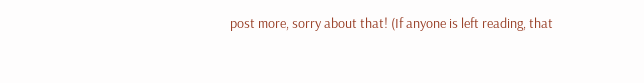post more, sorry about that! (If anyone is left reading, that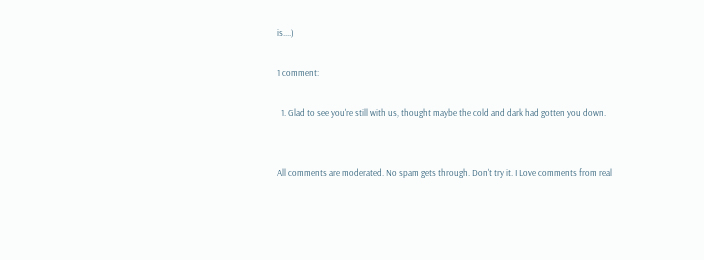is....)

1 comment:

  1. Glad to see you're still with us, thought maybe the cold and dark had gotten you down.


All comments are moderated. No spam gets through. Don't try it. I Love comments from real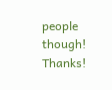people though! Thanks!